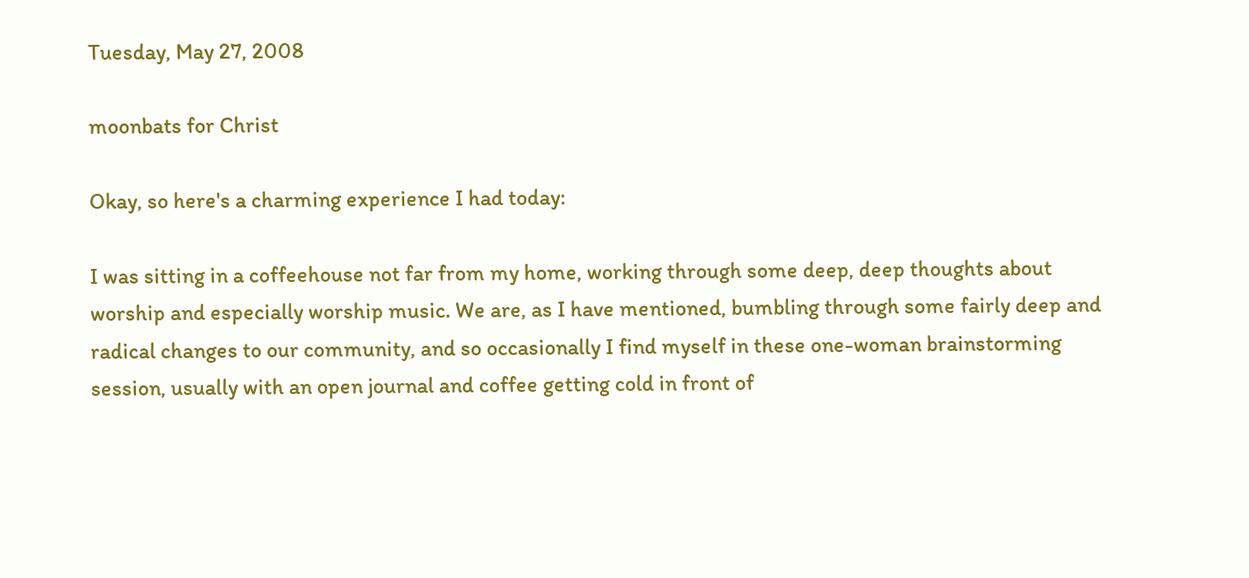Tuesday, May 27, 2008

moonbats for Christ

Okay, so here's a charming experience I had today:

I was sitting in a coffeehouse not far from my home, working through some deep, deep thoughts about worship and especially worship music. We are, as I have mentioned, bumbling through some fairly deep and radical changes to our community, and so occasionally I find myself in these one-woman brainstorming session, usually with an open journal and coffee getting cold in front of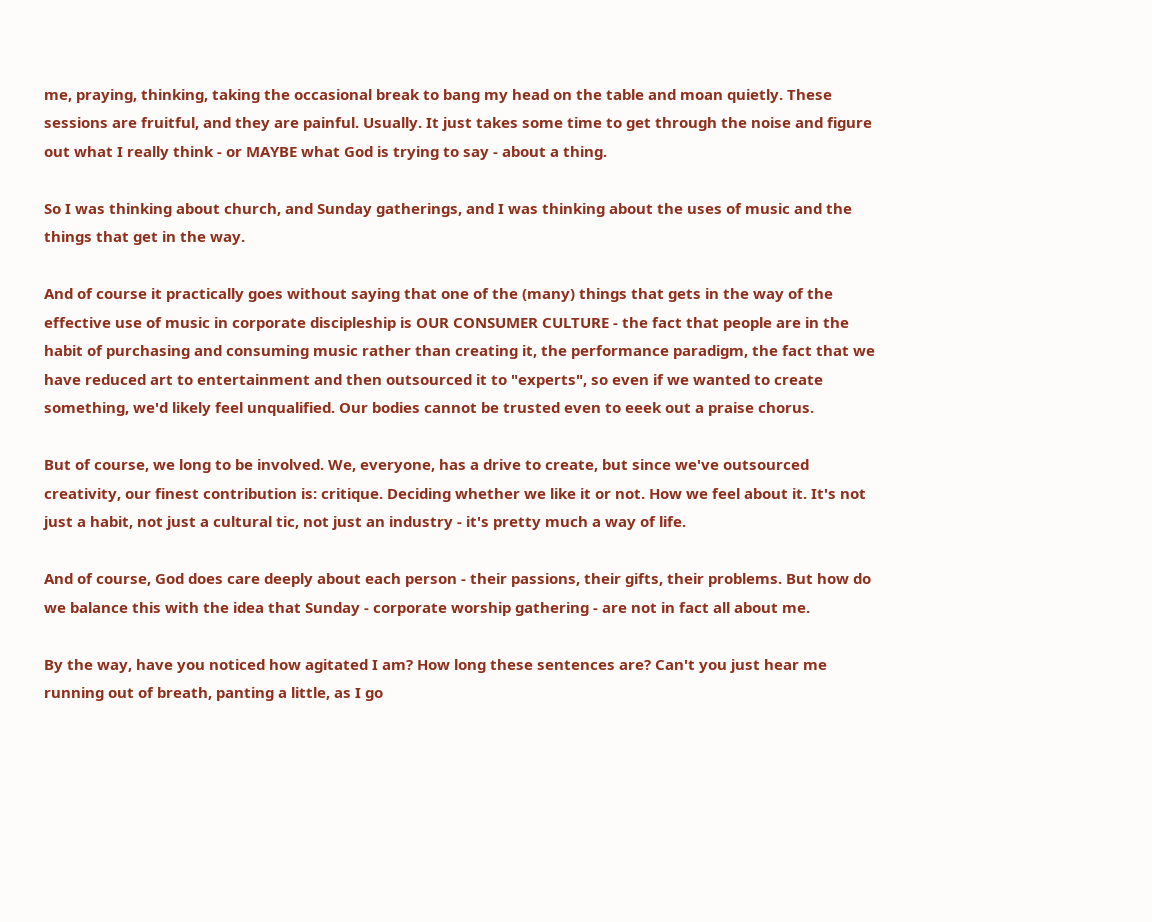me, praying, thinking, taking the occasional break to bang my head on the table and moan quietly. These sessions are fruitful, and they are painful. Usually. It just takes some time to get through the noise and figure out what I really think - or MAYBE what God is trying to say - about a thing.

So I was thinking about church, and Sunday gatherings, and I was thinking about the uses of music and the things that get in the way.

And of course it practically goes without saying that one of the (many) things that gets in the way of the effective use of music in corporate discipleship is OUR CONSUMER CULTURE - the fact that people are in the habit of purchasing and consuming music rather than creating it, the performance paradigm, the fact that we have reduced art to entertainment and then outsourced it to "experts", so even if we wanted to create something, we'd likely feel unqualified. Our bodies cannot be trusted even to eeek out a praise chorus.

But of course, we long to be involved. We, everyone, has a drive to create, but since we've outsourced creativity, our finest contribution is: critique. Deciding whether we like it or not. How we feel about it. It's not just a habit, not just a cultural tic, not just an industry - it's pretty much a way of life.

And of course, God does care deeply about each person - their passions, their gifts, their problems. But how do we balance this with the idea that Sunday - corporate worship gathering - are not in fact all about me.

By the way, have you noticed how agitated I am? How long these sentences are? Can't you just hear me running out of breath, panting a little, as I go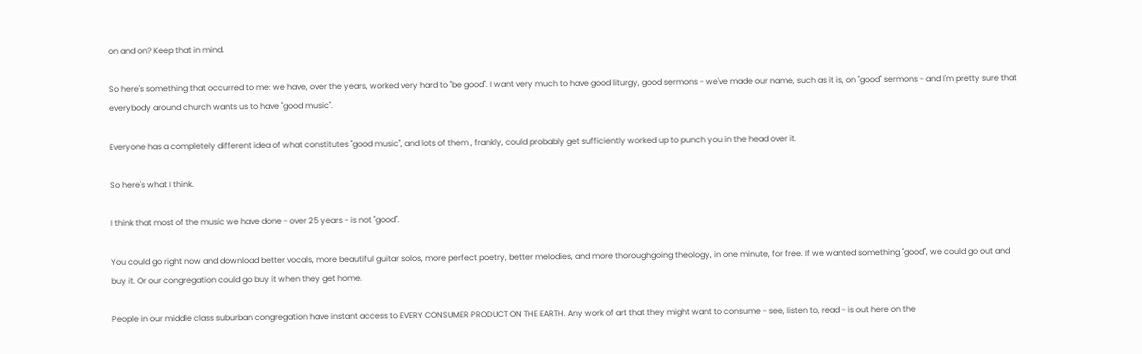on and on? Keep that in mind.

So here's something that occurred to me: we have, over the years, worked very hard to "be good". I want very much to have good liturgy, good sermons - we've made our name, such as it is, on "good" sermons - and I'm pretty sure that everybody around church wants us to have "good music".

Everyone has a completely different idea of what constitutes "good music", and lots of them , frankly, could probably get sufficiently worked up to punch you in the head over it.

So here's what I think.

I think that most of the music we have done - over 25 years - is not "good".

You could go right now and download better vocals, more beautiful guitar solos, more perfect poetry, better melodies, and more thoroughgoing theology, in one minute, for free. If we wanted something "good", we could go out and buy it. Or our congregation could go buy it when they get home.

People in our middle class suburban congregation have instant access to EVERY CONSUMER PRODUCT ON THE EARTH. Any work of art that they might want to consume - see, listen to, read - is out here on the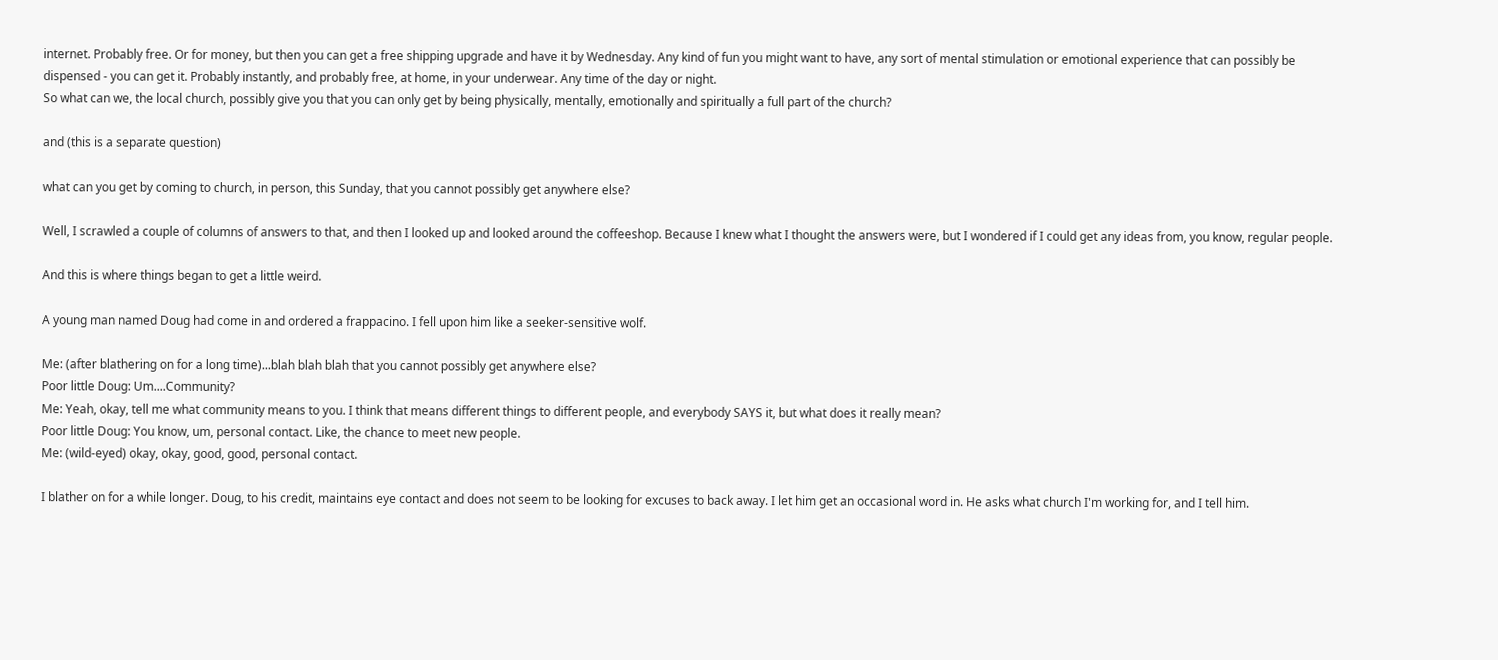internet. Probably free. Or for money, but then you can get a free shipping upgrade and have it by Wednesday. Any kind of fun you might want to have, any sort of mental stimulation or emotional experience that can possibly be dispensed - you can get it. Probably instantly, and probably free, at home, in your underwear. Any time of the day or night.
So what can we, the local church, possibly give you that you can only get by being physically, mentally, emotionally and spiritually a full part of the church?

and (this is a separate question)

what can you get by coming to church, in person, this Sunday, that you cannot possibly get anywhere else?

Well, I scrawled a couple of columns of answers to that, and then I looked up and looked around the coffeeshop. Because I knew what I thought the answers were, but I wondered if I could get any ideas from, you know, regular people.

And this is where things began to get a little weird.

A young man named Doug had come in and ordered a frappacino. I fell upon him like a seeker-sensitive wolf.

Me: (after blathering on for a long time)...blah blah blah that you cannot possibly get anywhere else?
Poor little Doug: Um....Community?
Me: Yeah, okay, tell me what community means to you. I think that means different things to different people, and everybody SAYS it, but what does it really mean?
Poor little Doug: You know, um, personal contact. Like, the chance to meet new people.
Me: (wild-eyed) okay, okay, good, good, personal contact.

I blather on for a while longer. Doug, to his credit, maintains eye contact and does not seem to be looking for excuses to back away. I let him get an occasional word in. He asks what church I'm working for, and I tell him.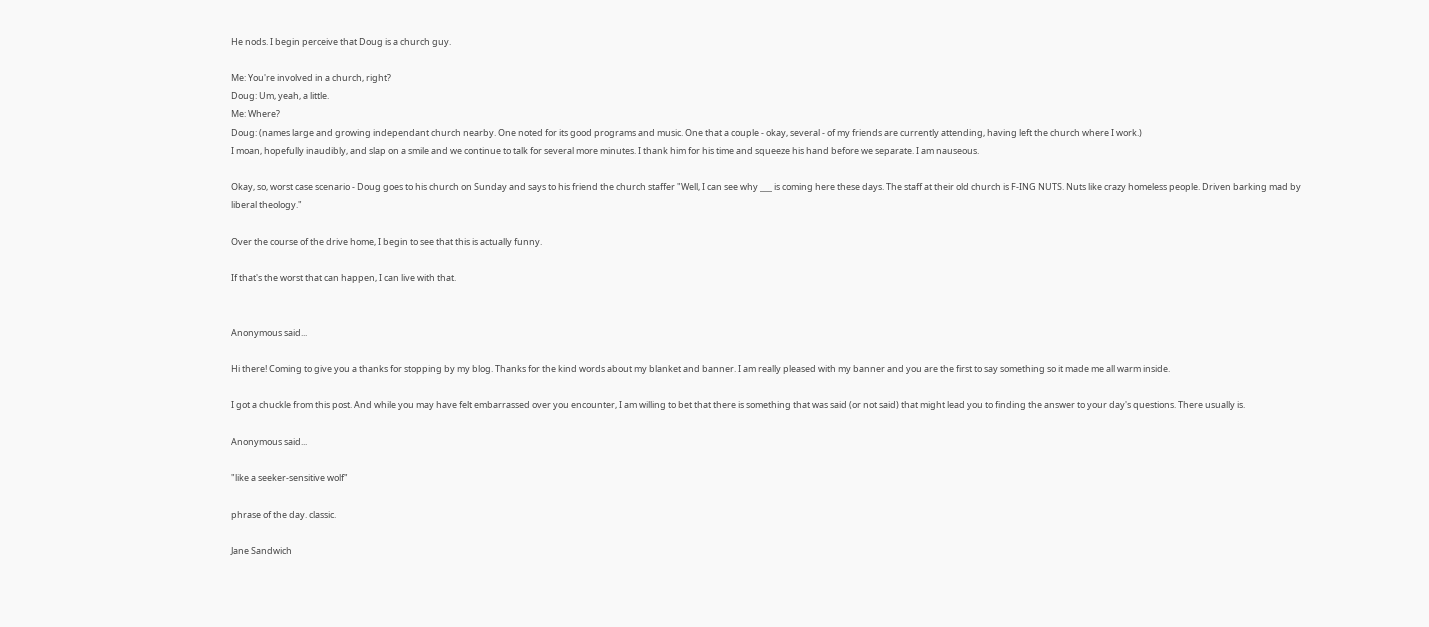He nods. I begin perceive that Doug is a church guy.

Me: You're involved in a church, right?
Doug: Um, yeah, a little.
Me: Where?
Doug: (names large and growing independant church nearby. One noted for its good programs and music. One that a couple - okay, several - of my friends are currently attending, having left the church where I work.)
I moan, hopefully inaudibly, and slap on a smile and we continue to talk for several more minutes. I thank him for his time and squeeze his hand before we separate. I am nauseous.

Okay, so, worst case scenario - Doug goes to his church on Sunday and says to his friend the church staffer "Well, I can see why ___ is coming here these days. The staff at their old church is F-ING NUTS. Nuts like crazy homeless people. Driven barking mad by liberal theology."

Over the course of the drive home, I begin to see that this is actually funny.

If that's the worst that can happen, I can live with that.


Anonymous said...

Hi there! Coming to give you a thanks for stopping by my blog. Thanks for the kind words about my blanket and banner. I am really pleased with my banner and you are the first to say something so it made me all warm inside.

I got a chuckle from this post. And while you may have felt embarrassed over you encounter, I am willing to bet that there is something that was said (or not said) that might lead you to finding the answer to your day's questions. There usually is.

Anonymous said...

"like a seeker-sensitive wolf"

phrase of the day. classic.

Jane Sandwich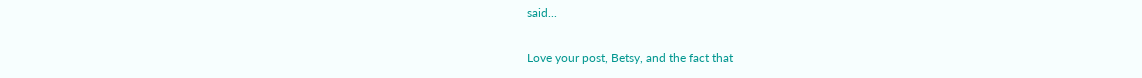said...

Love your post, Betsy, and the fact that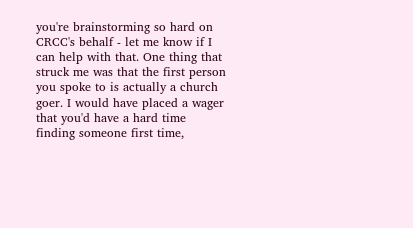you're brainstorming so hard on CRCC's behalf - let me know if I can help with that. One thing that struck me was that the first person you spoke to is actually a church goer. I would have placed a wager that you'd have a hard time finding someone first time,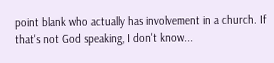point blank who actually has involvement in a church. If that's not God speaking, I don't know...